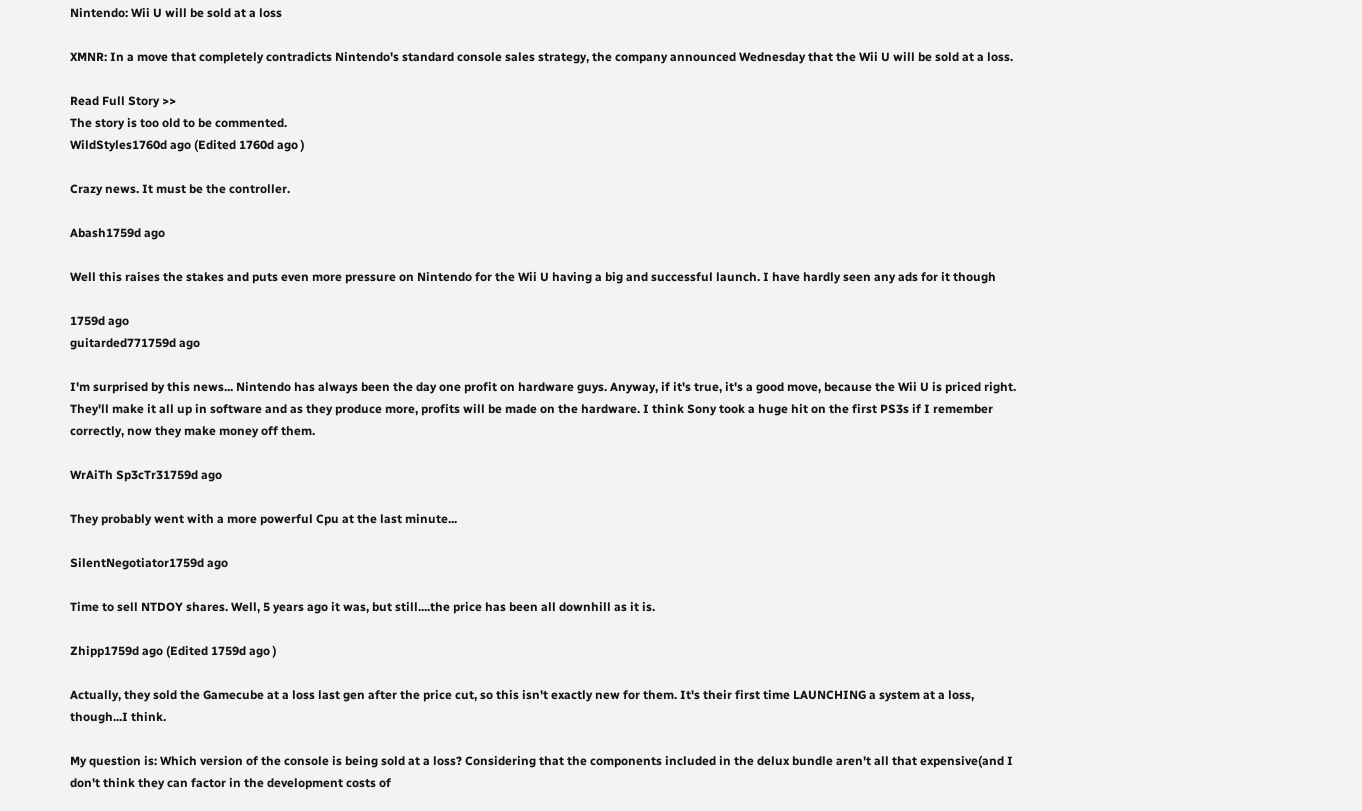Nintendo: Wii U will be sold at a loss

XMNR: In a move that completely contradicts Nintendo's standard console sales strategy, the company announced Wednesday that the Wii U will be sold at a loss.

Read Full Story >>
The story is too old to be commented.
WildStyles1760d ago (Edited 1760d ago )

Crazy news. It must be the controller.

Abash1759d ago

Well this raises the stakes and puts even more pressure on Nintendo for the Wii U having a big and successful launch. I have hardly seen any ads for it though

1759d ago
guitarded771759d ago

I'm surprised by this news... Nintendo has always been the day one profit on hardware guys. Anyway, if it's true, it's a good move, because the Wii U is priced right. They'll make it all up in software and as they produce more, profits will be made on the hardware. I think Sony took a huge hit on the first PS3s if I remember correctly, now they make money off them.

WrAiTh Sp3cTr31759d ago

They probably went with a more powerful Cpu at the last minute...

SilentNegotiator1759d ago

Time to sell NTDOY shares. Well, 5 years ago it was, but still....the price has been all downhill as it is.

Zhipp1759d ago (Edited 1759d ago )

Actually, they sold the Gamecube at a loss last gen after the price cut, so this isn't exactly new for them. It's their first time LAUNCHING a system at a loss, though...I think.

My question is: Which version of the console is being sold at a loss? Considering that the components included in the delux bundle aren't all that expensive(and I don't think they can factor in the development costs of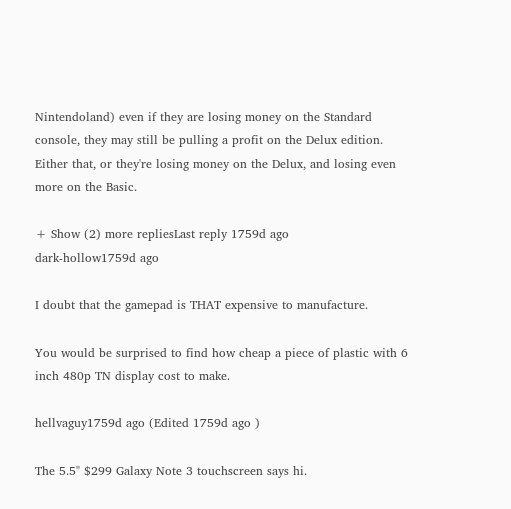Nintendoland) even if they are losing money on the Standard console, they may still be pulling a profit on the Delux edition. Either that, or they're losing money on the Delux, and losing even more on the Basic.

+ Show (2) more repliesLast reply 1759d ago
dark-hollow1759d ago

I doubt that the gamepad is THAT expensive to manufacture.

You would be surprised to find how cheap a piece of plastic with 6 inch 480p TN display cost to make.

hellvaguy1759d ago (Edited 1759d ago )

The 5.5" $299 Galaxy Note 3 touchscreen says hi.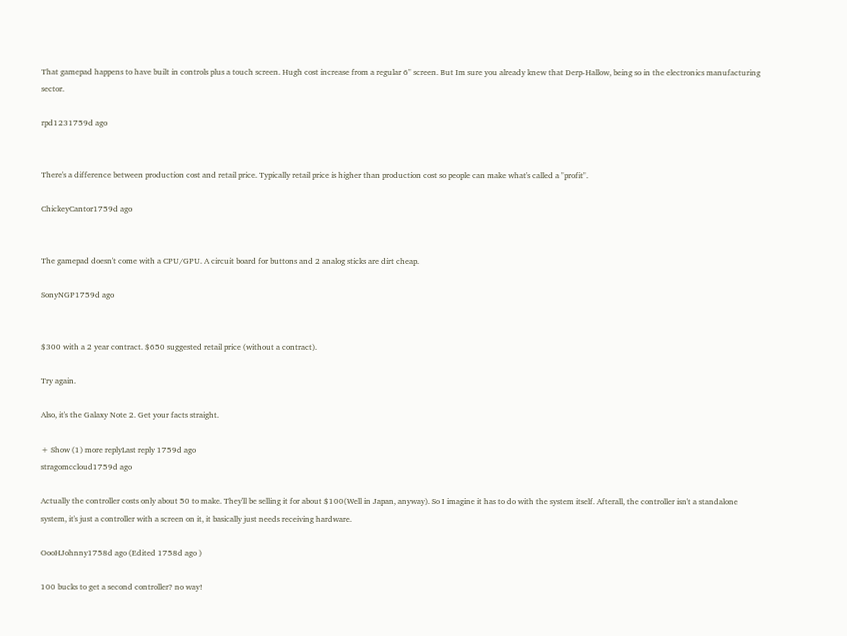That gamepad happens to have built in controls plus a touch screen. Hugh cost increase from a regular 6" screen. But Im sure you already knew that Derp-Hallow, being so in the electronics manufacturing sector.

rpd1231759d ago


There's a difference between production cost and retail price. Typically retail price is higher than production cost so people can make what's called a "profit".

ChickeyCantor1759d ago


The gamepad doesn't come with a CPU/GPU. A circuit board for buttons and 2 analog sticks are dirt cheap.

SonyNGP1759d ago


$300 with a 2 year contract. $650 suggested retail price (without a contract).

Try again.

Also, it's the Galaxy Note 2. Get your facts straight.

+ Show (1) more replyLast reply 1759d ago
stragomccloud1759d ago

Actually the controller costs only about 50 to make. They'll be selling it for about $100(Well in Japan, anyway). So I imagine it has to do with the system itself. Afterall, the controller isn't a standalone system, it's just a controller with a screen on it, it basically just needs receiving hardware.

OooHJohnny1758d ago (Edited 1758d ago )

100 bucks to get a second controller? no way!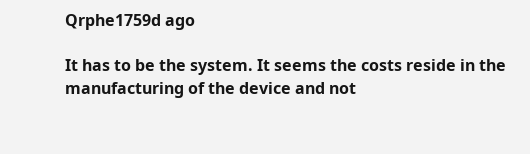Qrphe1759d ago

It has to be the system. It seems the costs reside in the manufacturing of the device and not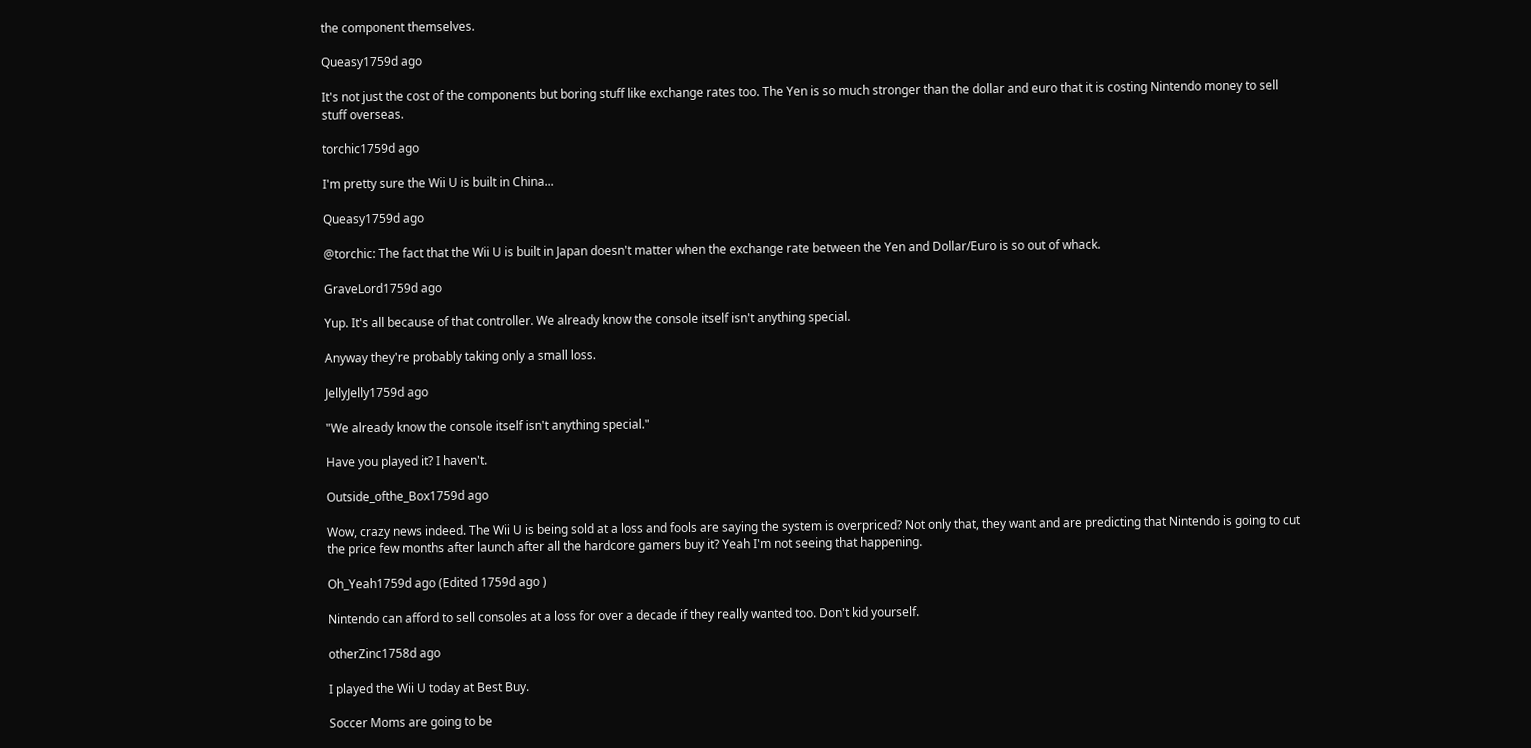the component themselves.

Queasy1759d ago

It's not just the cost of the components but boring stuff like exchange rates too. The Yen is so much stronger than the dollar and euro that it is costing Nintendo money to sell stuff overseas.

torchic1759d ago

I'm pretty sure the Wii U is built in China...

Queasy1759d ago

@torchic: The fact that the Wii U is built in Japan doesn't matter when the exchange rate between the Yen and Dollar/Euro is so out of whack.

GraveLord1759d ago

Yup. It's all because of that controller. We already know the console itself isn't anything special.

Anyway they're probably taking only a small loss.

JellyJelly1759d ago

"We already know the console itself isn't anything special."

Have you played it? I haven't.

Outside_ofthe_Box1759d ago

Wow, crazy news indeed. The Wii U is being sold at a loss and fools are saying the system is overpriced? Not only that, they want and are predicting that Nintendo is going to cut the price few months after launch after all the hardcore gamers buy it? Yeah I'm not seeing that happening.

Oh_Yeah1759d ago (Edited 1759d ago )

Nintendo can afford to sell consoles at a loss for over a decade if they really wanted too. Don't kid yourself.

otherZinc1758d ago

I played the Wii U today at Best Buy.

Soccer Moms are going to be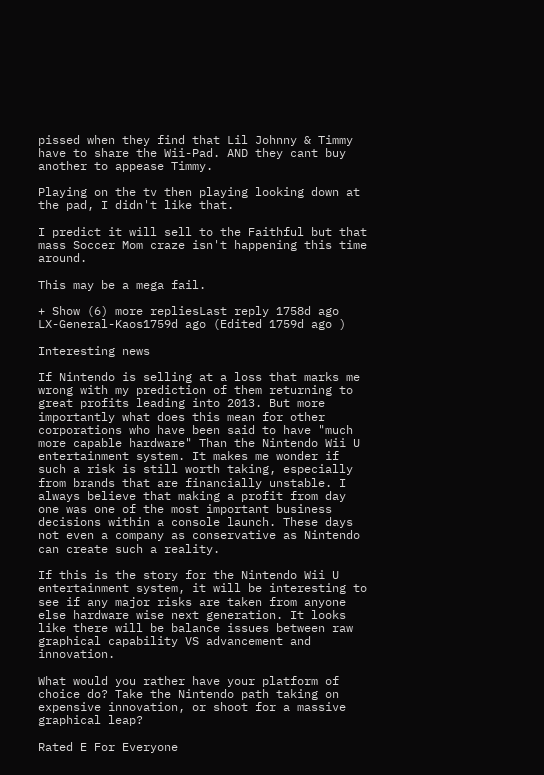pissed when they find that Lil Johnny & Timmy have to share the Wii-Pad. AND they cant buy another to appease Timmy.

Playing on the tv then playing looking down at the pad, I didn't like that.

I predict it will sell to the Faithful but that mass Soccer Mom craze isn't happening this time around.

This may be a mega fail.

+ Show (6) more repliesLast reply 1758d ago
LX-General-Kaos1759d ago (Edited 1759d ago )

Interesting news

If Nintendo is selling at a loss that marks me wrong with my prediction of them returning to great profits leading into 2013. But more importantly what does this mean for other corporations who have been said to have "much more capable hardware" Than the Nintendo Wii U entertainment system. It makes me wonder if such a risk is still worth taking, especially from brands that are financially unstable. I always believe that making a profit from day one was one of the most important business decisions within a console launch. These days not even a company as conservative as Nintendo can create such a reality.

If this is the story for the Nintendo Wii U entertainment system, it will be interesting to see if any major risks are taken from anyone else hardware wise next generation. It looks like there will be balance issues between raw graphical capability VS advancement and innovation.

What would you rather have your platform of choice do? Take the Nintendo path taking on expensive innovation, or shoot for a massive graphical leap?

Rated E For Everyone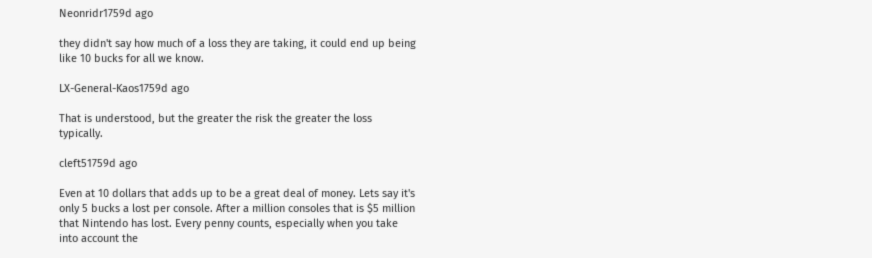Neonridr1759d ago

they didn't say how much of a loss they are taking, it could end up being like 10 bucks for all we know.

LX-General-Kaos1759d ago

That is understood, but the greater the risk the greater the loss typically.

cleft51759d ago

Even at 10 dollars that adds up to be a great deal of money. Lets say it's only 5 bucks a lost per console. After a million consoles that is $5 million that Nintendo has lost. Every penny counts, especially when you take into account the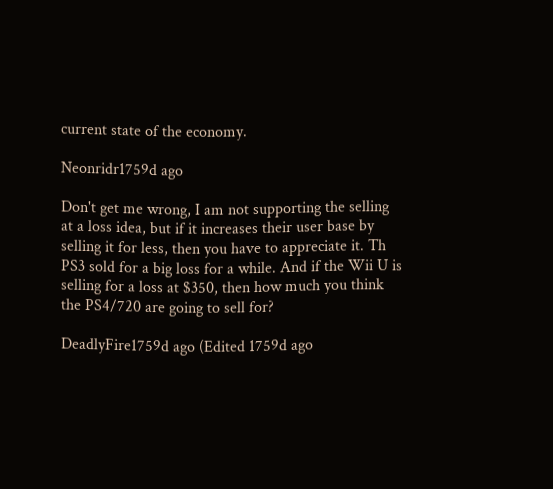current state of the economy.

Neonridr1759d ago

Don't get me wrong, I am not supporting the selling at a loss idea, but if it increases their user base by selling it for less, then you have to appreciate it. Th PS3 sold for a big loss for a while. And if the Wii U is selling for a loss at $350, then how much you think the PS4/720 are going to sell for?

DeadlyFire1759d ago (Edited 1759d ago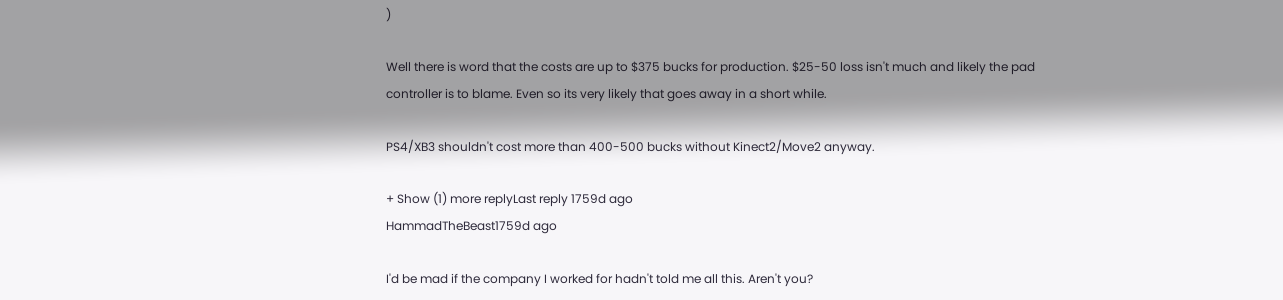)

Well there is word that the costs are up to $375 bucks for production. $25-50 loss isn't much and likely the pad controller is to blame. Even so its very likely that goes away in a short while.

PS4/XB3 shouldn't cost more than 400-500 bucks without Kinect2/Move2 anyway.

+ Show (1) more replyLast reply 1759d ago
HammadTheBeast1759d ago

I'd be mad if the company I worked for hadn't told me all this. Aren't you?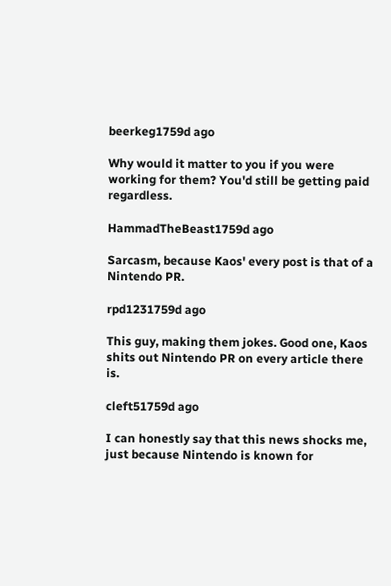beerkeg1759d ago

Why would it matter to you if you were working for them? You'd still be getting paid regardless.

HammadTheBeast1759d ago

Sarcasm, because Kaos' every post is that of a Nintendo PR.

rpd1231759d ago

This guy, making them jokes. Good one, Kaos shits out Nintendo PR on every article there is.

cleft51759d ago

I can honestly say that this news shocks me, just because Nintendo is known for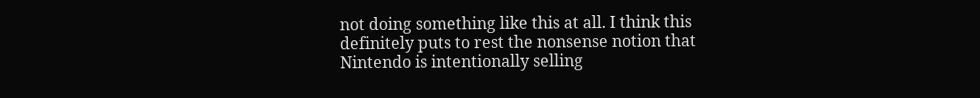not doing something like this at all. I think this definitely puts to rest the nonsense notion that Nintendo is intentionally selling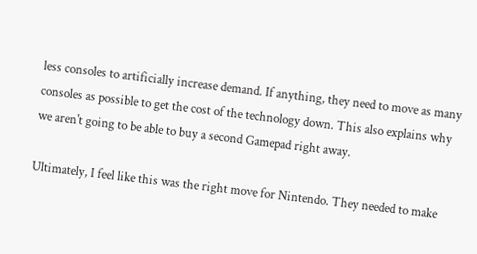less consoles to artificially increase demand. If anything, they need to move as many consoles as possible to get the cost of the technology down. This also explains why we aren't going to be able to buy a second Gamepad right away.

Ultimately, I feel like this was the right move for Nintendo. They needed to make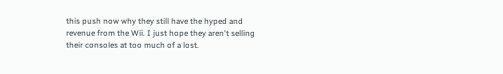this push now why they still have the hyped and revenue from the Wii. I just hope they aren't selling their consoles at too much of a lost.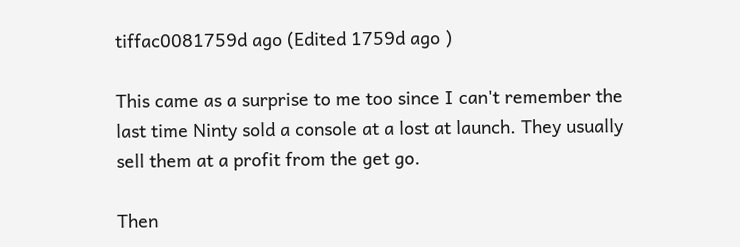tiffac0081759d ago (Edited 1759d ago )

This came as a surprise to me too since I can't remember the last time Ninty sold a console at a lost at launch. They usually sell them at a profit from the get go.

Then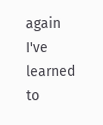again I've learned to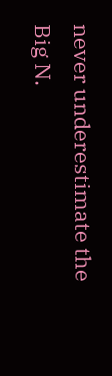never underestimate the Big N.